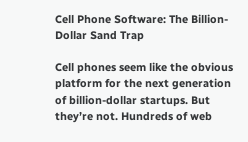Cell Phone Software: The Billion-Dollar Sand Trap

Cell phones seem like the obvious platform for the next generation of billion-dollar startups. But they’re not. Hundreds of web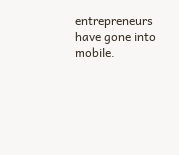entrepreneurs have gone into mobile.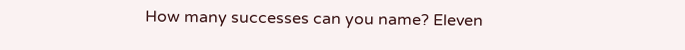How many successes can you name? Eleven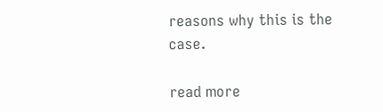reasons why this is the case.

read more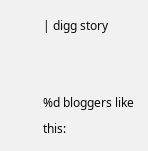| digg story


%d bloggers like this: